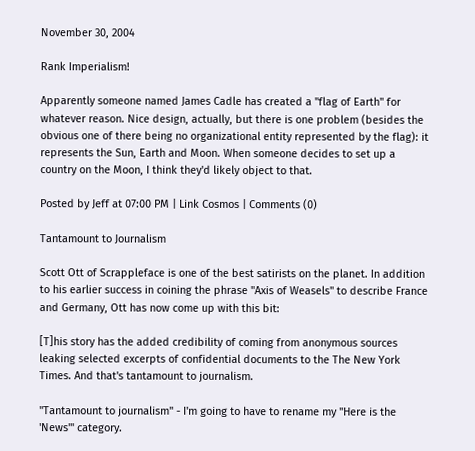November 30, 2004

Rank Imperialism!

Apparently someone named James Cadle has created a "flag of Earth" for whatever reason. Nice design, actually, but there is one problem (besides the obvious one of there being no organizational entity represented by the flag): it represents the Sun, Earth and Moon. When someone decides to set up a country on the Moon, I think they'd likely object to that.

Posted by Jeff at 07:00 PM | Link Cosmos | Comments (0)

Tantamount to Journalism

Scott Ott of Scrappleface is one of the best satirists on the planet. In addition to his earlier success in coining the phrase "Axis of Weasels" to describe France and Germany, Ott has now come up with this bit:

[T]his story has the added credibility of coming from anonymous sources leaking selected excerpts of confidential documents to the The New York Times. And that's tantamount to journalism.

"Tantamount to journalism" - I'm going to have to rename my "Here is the 'News'" category.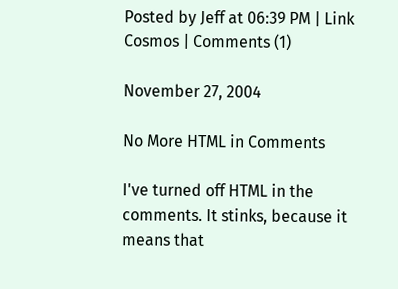Posted by Jeff at 06:39 PM | Link Cosmos | Comments (1)

November 27, 2004

No More HTML in Comments

I've turned off HTML in the comments. It stinks, because it means that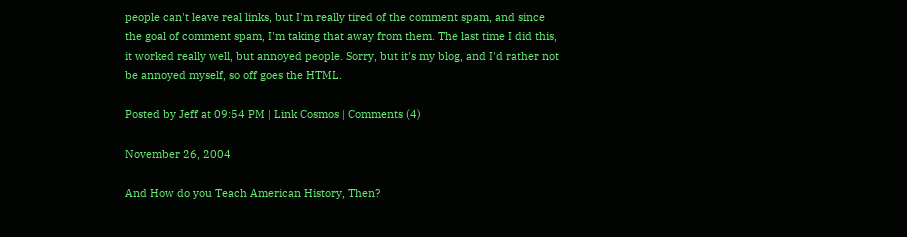people can't leave real links, but I'm really tired of the comment spam, and since the goal of comment spam, I'm taking that away from them. The last time I did this, it worked really well, but annoyed people. Sorry, but it's my blog, and I'd rather not be annoyed myself, so off goes the HTML.

Posted by Jeff at 09:54 PM | Link Cosmos | Comments (4)

November 26, 2004

And How do you Teach American History, Then?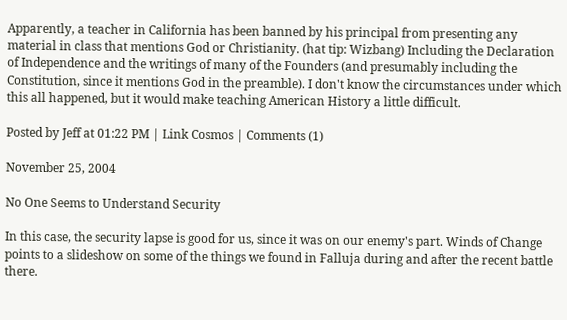Apparently, a teacher in California has been banned by his principal from presenting any material in class that mentions God or Christianity. (hat tip: Wizbang) Including the Declaration of Independence and the writings of many of the Founders (and presumably including the Constitution, since it mentions God in the preamble). I don't know the circumstances under which this all happened, but it would make teaching American History a little difficult.

Posted by Jeff at 01:22 PM | Link Cosmos | Comments (1)

November 25, 2004

No One Seems to Understand Security

In this case, the security lapse is good for us, since it was on our enemy's part. Winds of Change points to a slideshow on some of the things we found in Falluja during and after the recent battle there.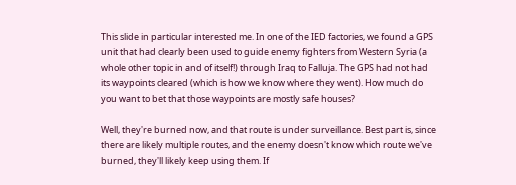This slide in particular interested me. In one of the IED factories, we found a GPS unit that had clearly been used to guide enemy fighters from Western Syria (a whole other topic in and of itself!) through Iraq to Falluja. The GPS had not had its waypoints cleared (which is how we know where they went). How much do you want to bet that those waypoints are mostly safe houses?

Well, they're burned now, and that route is under surveillance. Best part is, since there are likely multiple routes, and the enemy doesn't know which route we've burned, they'll likely keep using them. If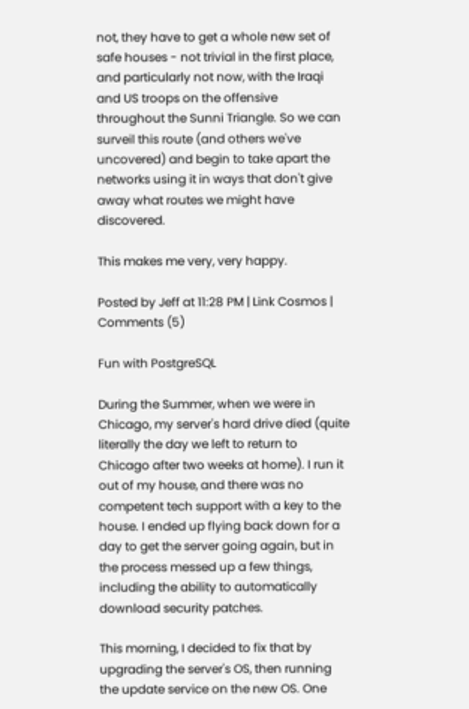not, they have to get a whole new set of safe houses - not trivial in the first place, and particularly not now, with the Iraqi and US troops on the offensive throughout the Sunni Triangle. So we can surveil this route (and others we've uncovered) and begin to take apart the networks using it in ways that don't give away what routes we might have discovered.

This makes me very, very happy.

Posted by Jeff at 11:28 PM | Link Cosmos | Comments (5)

Fun with PostgreSQL

During the Summer, when we were in Chicago, my server's hard drive died (quite literally the day we left to return to Chicago after two weeks at home). I run it out of my house, and there was no competent tech support with a key to the house. I ended up flying back down for a day to get the server going again, but in the process messed up a few things, including the ability to automatically download security patches.

This morning, I decided to fix that by upgrading the server's OS, then running the update service on the new OS. One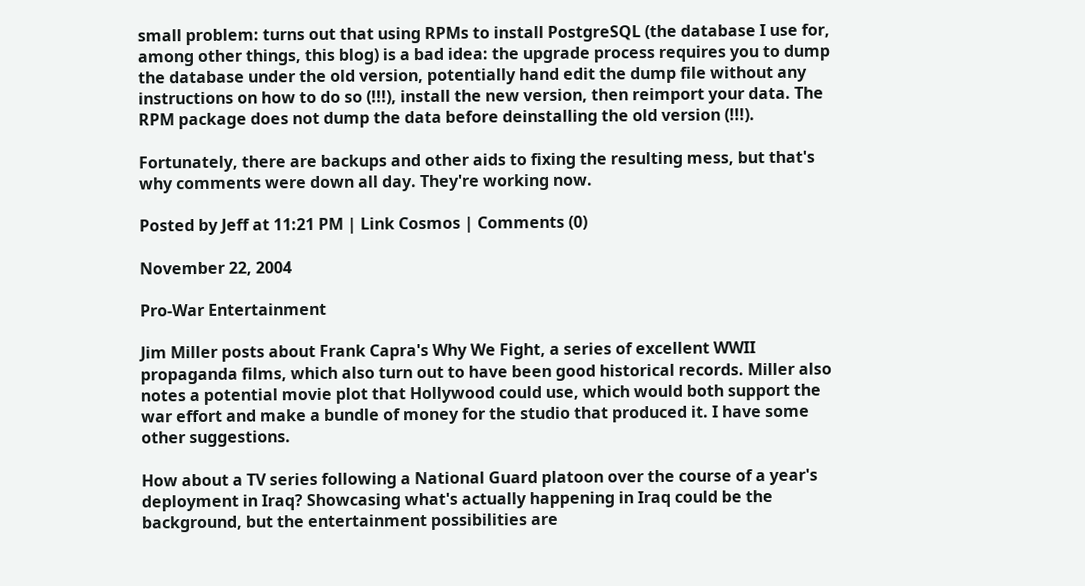small problem: turns out that using RPMs to install PostgreSQL (the database I use for, among other things, this blog) is a bad idea: the upgrade process requires you to dump the database under the old version, potentially hand edit the dump file without any instructions on how to do so (!!!), install the new version, then reimport your data. The RPM package does not dump the data before deinstalling the old version (!!!).

Fortunately, there are backups and other aids to fixing the resulting mess, but that's why comments were down all day. They're working now.

Posted by Jeff at 11:21 PM | Link Cosmos | Comments (0)

November 22, 2004

Pro-War Entertainment

Jim Miller posts about Frank Capra's Why We Fight, a series of excellent WWII propaganda films, which also turn out to have been good historical records. Miller also notes a potential movie plot that Hollywood could use, which would both support the war effort and make a bundle of money for the studio that produced it. I have some other suggestions.

How about a TV series following a National Guard platoon over the course of a year's deployment in Iraq? Showcasing what's actually happening in Iraq could be the background, but the entertainment possibilities are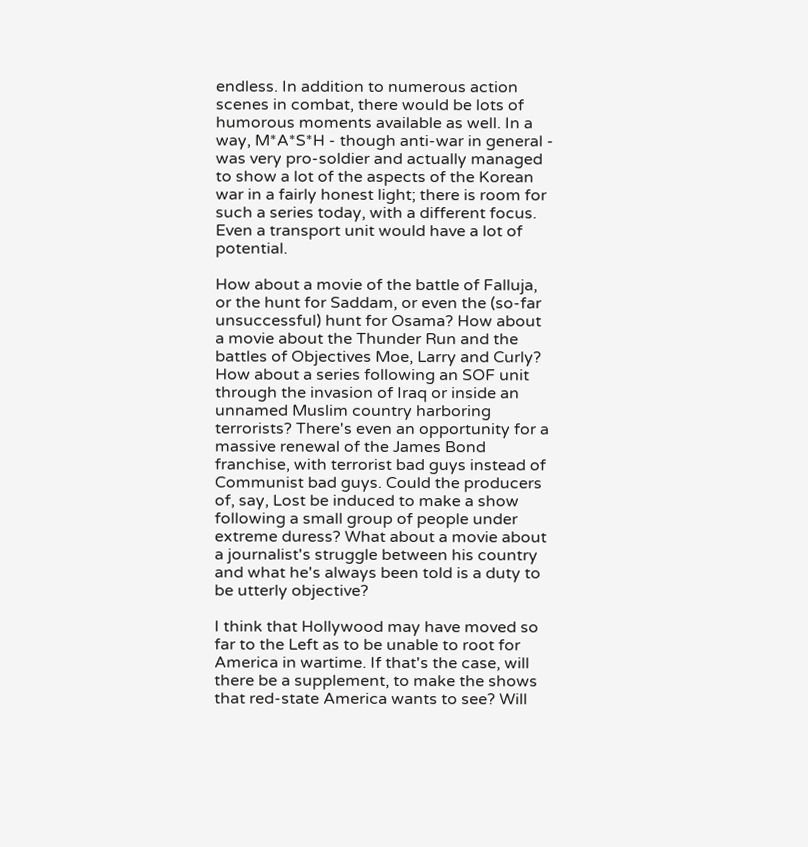endless. In addition to numerous action scenes in combat, there would be lots of humorous moments available as well. In a way, M*A*S*H - though anti-war in general - was very pro-soldier and actually managed to show a lot of the aspects of the Korean war in a fairly honest light; there is room for such a series today, with a different focus. Even a transport unit would have a lot of potential.

How about a movie of the battle of Falluja, or the hunt for Saddam, or even the (so-far unsuccessful) hunt for Osama? How about a movie about the Thunder Run and the battles of Objectives Moe, Larry and Curly? How about a series following an SOF unit through the invasion of Iraq or inside an unnamed Muslim country harboring terrorists? There's even an opportunity for a massive renewal of the James Bond franchise, with terrorist bad guys instead of Communist bad guys. Could the producers of, say, Lost be induced to make a show following a small group of people under extreme duress? What about a movie about a journalist's struggle between his country and what he's always been told is a duty to be utterly objective?

I think that Hollywood may have moved so far to the Left as to be unable to root for America in wartime. If that's the case, will there be a supplement, to make the shows that red-state America wants to see? Will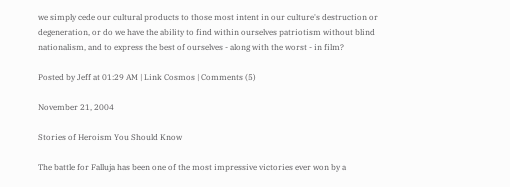we simply cede our cultural products to those most intent in our culture's destruction or degeneration, or do we have the ability to find within ourselves patriotism without blind nationalism, and to express the best of ourselves - along with the worst - in film?

Posted by Jeff at 01:29 AM | Link Cosmos | Comments (5)

November 21, 2004

Stories of Heroism You Should Know

The battle for Falluja has been one of the most impressive victories ever won by a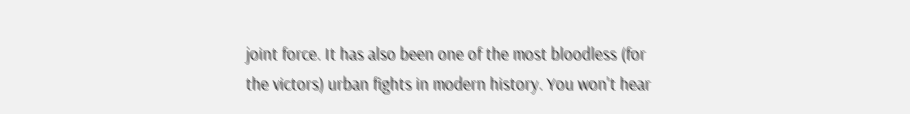joint force. It has also been one of the most bloodless (for the victors) urban fights in modern history. You won't hear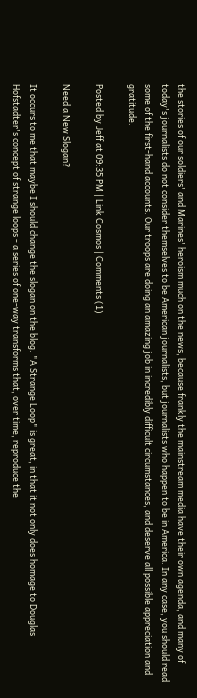the stories of our soldiers' and Marines' heroism much on the news, because frankly the mainstream media have their own agenda, and many of today's journalists do not consider themselves to be American journalists, but journalists who happen to be in America. In any case, you should read some of the first-hand accounts. Our troops are doing an amazing job in incredibly difficult circumstances, and deserve all possible appreciation and gratitude.

Posted by Jeff at 09:35 PM | Link Cosmos | Comments (1)

Need a New Slogan?

It occurs to me that maybe I should change the slogan on the blog. "A Strange Loop" is great, in that it not only does homage to Douglas Hofstadter's concept of strange loops - a series of one-way transforms that, over time, reproduce the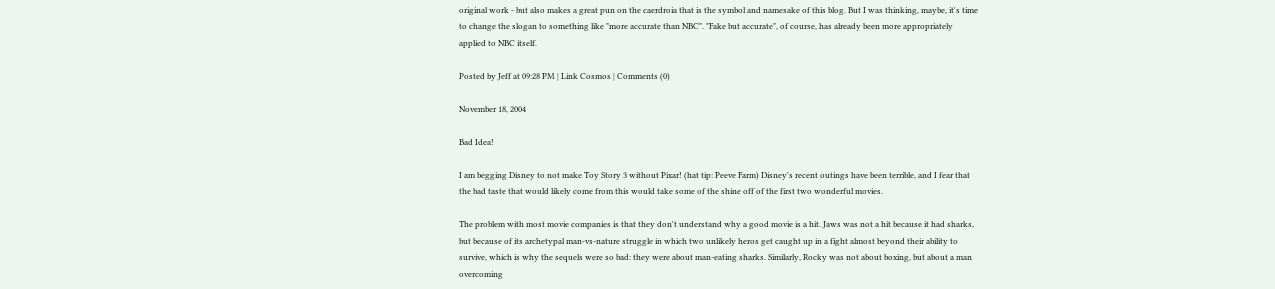original work - but also makes a great pun on the caerdroia that is the symbol and namesake of this blog. But I was thinking, maybe, it's time to change the slogan to something like "more accurate than NBC". "Fake but accurate", of course, has already been more appropriately applied to NBC itself.

Posted by Jeff at 09:28 PM | Link Cosmos | Comments (0)

November 18, 2004

Bad Idea!

I am begging Disney to not make Toy Story 3 without Pixar! (hat tip: Peeve Farm) Disney's recent outings have been terrible, and I fear that the bad taste that would likely come from this would take some of the shine off of the first two wonderful movies.

The problem with most movie companies is that they don't understand why a good movie is a hit. Jaws was not a hit because it had sharks, but because of its archetypal man-vs-nature struggle in which two unlikely heros get caught up in a fight almost beyond their ability to survive, which is why the sequels were so bad: they were about man-eating sharks. Similarly, Rocky was not about boxing, but about a man overcoming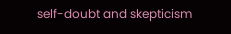self-doubt and skepticism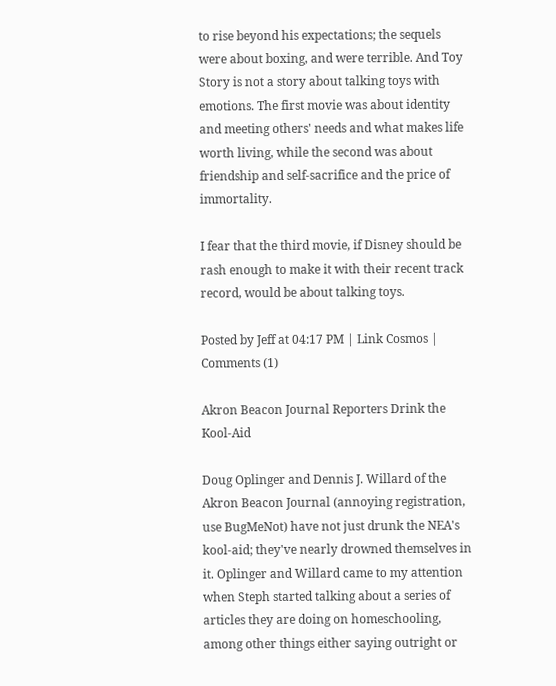to rise beyond his expectations; the sequels were about boxing, and were terrible. And Toy Story is not a story about talking toys with emotions. The first movie was about identity and meeting others' needs and what makes life worth living, while the second was about friendship and self-sacrifice and the price of immortality.

I fear that the third movie, if Disney should be rash enough to make it with their recent track record, would be about talking toys.

Posted by Jeff at 04:17 PM | Link Cosmos | Comments (1)

Akron Beacon Journal Reporters Drink the Kool-Aid

Doug Oplinger and Dennis J. Willard of the Akron Beacon Journal (annoying registration, use BugMeNot) have not just drunk the NEA's kool-aid; they've nearly drowned themselves in it. Oplinger and Willard came to my attention when Steph started talking about a series of articles they are doing on homeschooling, among other things either saying outright or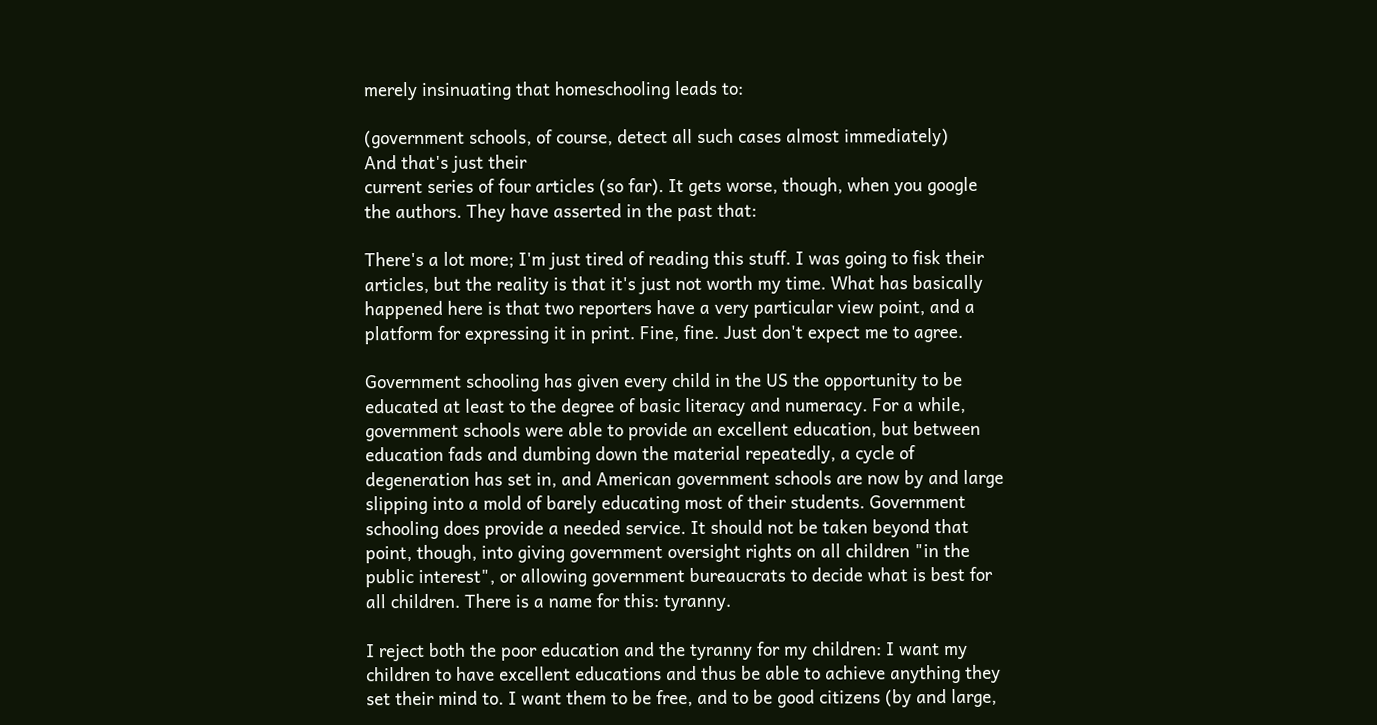merely insinuating that homeschooling leads to:

(government schools, of course, detect all such cases almost immediately)
And that's just their
current series of four articles (so far). It gets worse, though, when you google the authors. They have asserted in the past that:

There's a lot more; I'm just tired of reading this stuff. I was going to fisk their articles, but the reality is that it's just not worth my time. What has basically happened here is that two reporters have a very particular view point, and a platform for expressing it in print. Fine, fine. Just don't expect me to agree.

Government schooling has given every child in the US the opportunity to be educated at least to the degree of basic literacy and numeracy. For a while, government schools were able to provide an excellent education, but between education fads and dumbing down the material repeatedly, a cycle of degeneration has set in, and American government schools are now by and large slipping into a mold of barely educating most of their students. Government schooling does provide a needed service. It should not be taken beyond that point, though, into giving government oversight rights on all children "in the public interest", or allowing government bureaucrats to decide what is best for all children. There is a name for this: tyranny.

I reject both the poor education and the tyranny for my children: I want my children to have excellent educations and thus be able to achieve anything they set their mind to. I want them to be free, and to be good citizens (by and large,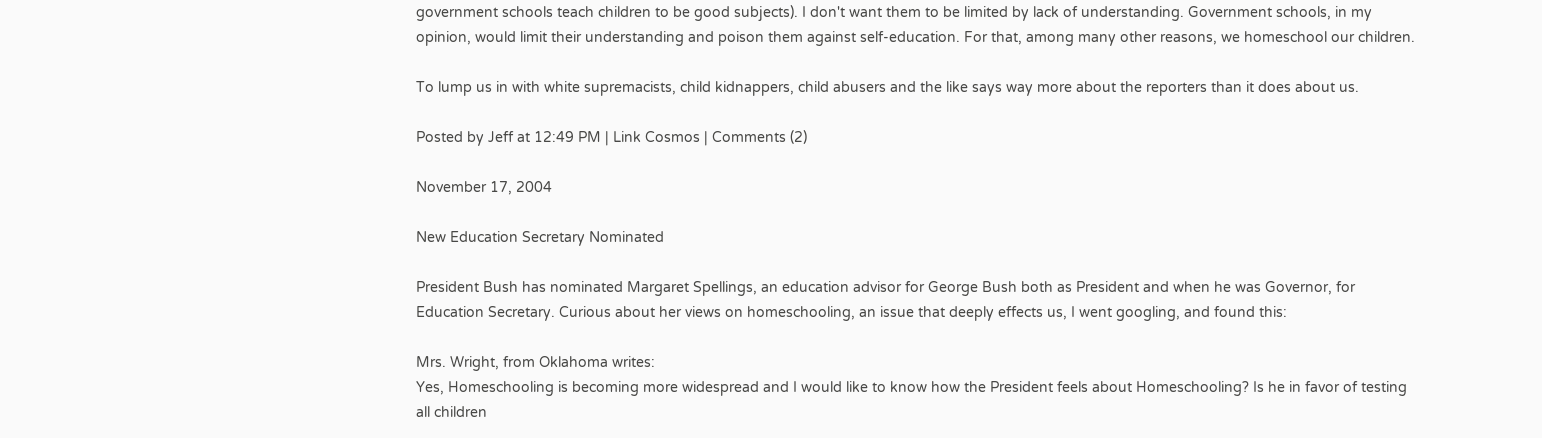government schools teach children to be good subjects). I don't want them to be limited by lack of understanding. Government schools, in my opinion, would limit their understanding and poison them against self-education. For that, among many other reasons, we homeschool our children.

To lump us in with white supremacists, child kidnappers, child abusers and the like says way more about the reporters than it does about us.

Posted by Jeff at 12:49 PM | Link Cosmos | Comments (2)

November 17, 2004

New Education Secretary Nominated

President Bush has nominated Margaret Spellings, an education advisor for George Bush both as President and when he was Governor, for Education Secretary. Curious about her views on homeschooling, an issue that deeply effects us, I went googling, and found this:

Mrs. Wright, from Oklahoma writes:
Yes, Homeschooling is becoming more widespread and I would like to know how the President feels about Homeschooling? Is he in favor of testing all children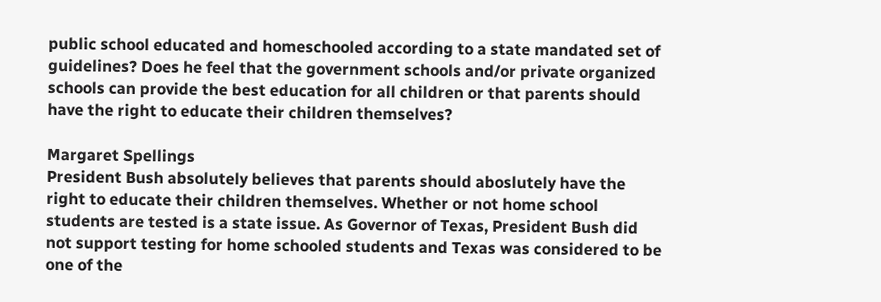public school educated and homeschooled according to a state mandated set of guidelines? Does he feel that the government schools and/or private organized schools can provide the best education for all children or that parents should have the right to educate their children themselves?

Margaret Spellings
President Bush absolutely believes that parents should aboslutely have the right to educate their children themselves. Whether or not home school students are tested is a state issue. As Governor of Texas, President Bush did not support testing for home schooled students and Texas was considered to be one of the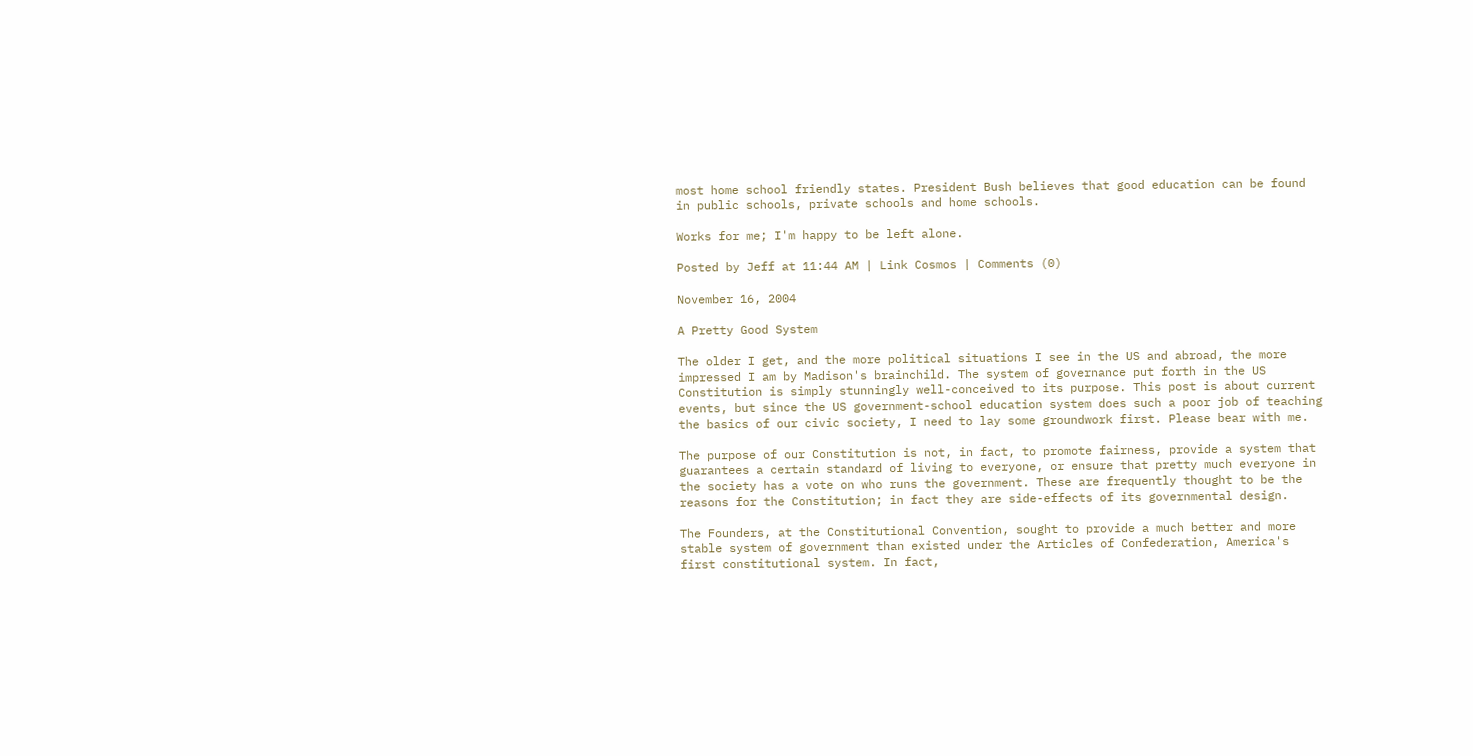most home school friendly states. President Bush believes that good education can be found in public schools, private schools and home schools.

Works for me; I'm happy to be left alone.

Posted by Jeff at 11:44 AM | Link Cosmos | Comments (0)

November 16, 2004

A Pretty Good System

The older I get, and the more political situations I see in the US and abroad, the more impressed I am by Madison's brainchild. The system of governance put forth in the US Constitution is simply stunningly well-conceived to its purpose. This post is about current events, but since the US government-school education system does such a poor job of teaching the basics of our civic society, I need to lay some groundwork first. Please bear with me.

The purpose of our Constitution is not, in fact, to promote fairness, provide a system that guarantees a certain standard of living to everyone, or ensure that pretty much everyone in the society has a vote on who runs the government. These are frequently thought to be the reasons for the Constitution; in fact they are side-effects of its governmental design.

The Founders, at the Constitutional Convention, sought to provide a much better and more stable system of government than existed under the Articles of Confederation, America's first constitutional system. In fact,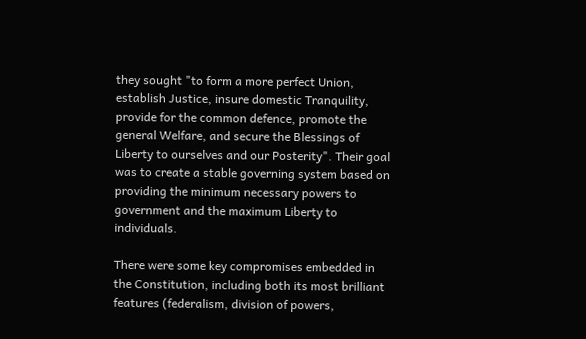they sought "to form a more perfect Union, establish Justice, insure domestic Tranquility, provide for the common defence, promote the general Welfare, and secure the Blessings of Liberty to ourselves and our Posterity". Their goal was to create a stable governing system based on providing the minimum necessary powers to government and the maximum Liberty to individuals.

There were some key compromises embedded in the Constitution, including both its most brilliant features (federalism, division of powers,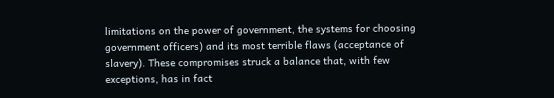limitations on the power of government, the systems for choosing government officers) and its most terrible flaws (acceptance of slavery). These compromises struck a balance that, with few exceptions, has in fact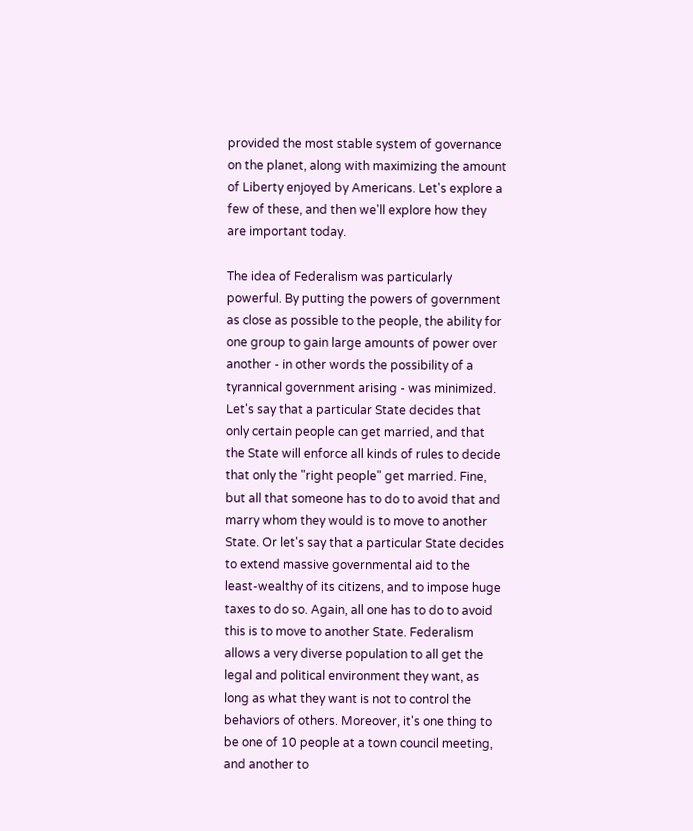provided the most stable system of governance on the planet, along with maximizing the amount of Liberty enjoyed by Americans. Let's explore a few of these, and then we'll explore how they are important today.

The idea of Federalism was particularly powerful. By putting the powers of government as close as possible to the people, the ability for one group to gain large amounts of power over another - in other words the possibility of a tyrannical government arising - was minimized. Let's say that a particular State decides that only certain people can get married, and that the State will enforce all kinds of rules to decide that only the "right people" get married. Fine, but all that someone has to do to avoid that and marry whom they would is to move to another State. Or let's say that a particular State decides to extend massive governmental aid to the least-wealthy of its citizens, and to impose huge taxes to do so. Again, all one has to do to avoid this is to move to another State. Federalism allows a very diverse population to all get the legal and political environment they want, as long as what they want is not to control the behaviors of others. Moreover, it's one thing to be one of 10 people at a town council meeting, and another to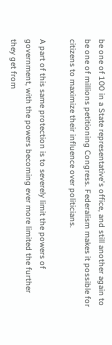be one of 100 in a State representative's office, and still another again to be one of millions petitioning Congress. Federalism makes it possible for citizens to maximize their influence over politicians.

A part of this same protection is to severely limit the powers of government, with the powers becoming ever more limited the further they get from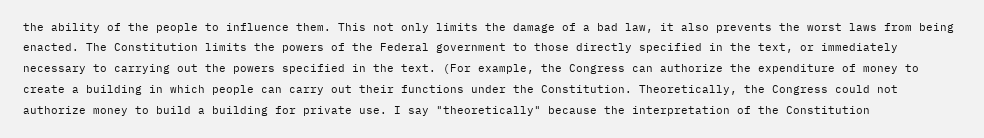the ability of the people to influence them. This not only limits the damage of a bad law, it also prevents the worst laws from being enacted. The Constitution limits the powers of the Federal government to those directly specified in the text, or immediately necessary to carrying out the powers specified in the text. (For example, the Congress can authorize the expenditure of money to create a building in which people can carry out their functions under the Constitution. Theoretically, the Congress could not authorize money to build a building for private use. I say "theoretically" because the interpretation of the Constitution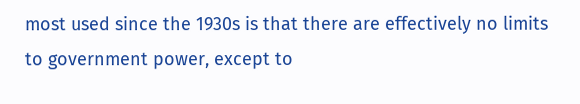most used since the 1930s is that there are effectively no limits to government power, except to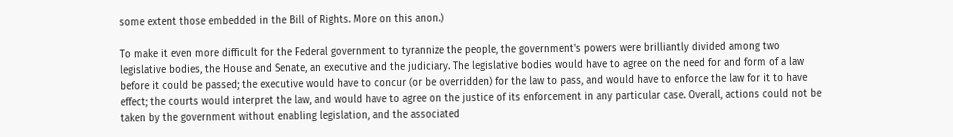some extent those embedded in the Bill of Rights. More on this anon.)

To make it even more difficult for the Federal government to tyrannize the people, the government's powers were brilliantly divided among two legislative bodies, the House and Senate, an executive and the judiciary. The legislative bodies would have to agree on the need for and form of a law before it could be passed; the executive would have to concur (or be overridden) for the law to pass, and would have to enforce the law for it to have effect; the courts would interpret the law, and would have to agree on the justice of its enforcement in any particular case. Overall, actions could not be taken by the government without enabling legislation, and the associated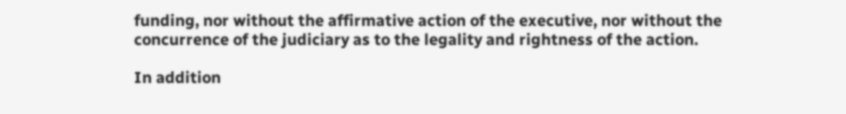funding, nor without the affirmative action of the executive, nor without the concurrence of the judiciary as to the legality and rightness of the action.

In addition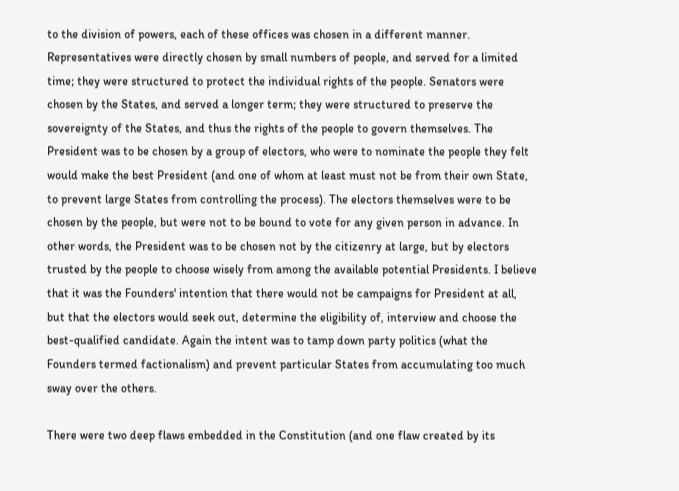to the division of powers, each of these offices was chosen in a different manner. Representatives were directly chosen by small numbers of people, and served for a limited time; they were structured to protect the individual rights of the people. Senators were chosen by the States, and served a longer term; they were structured to preserve the sovereignty of the States, and thus the rights of the people to govern themselves. The President was to be chosen by a group of electors, who were to nominate the people they felt would make the best President (and one of whom at least must not be from their own State, to prevent large States from controlling the process). The electors themselves were to be chosen by the people, but were not to be bound to vote for any given person in advance. In other words, the President was to be chosen not by the citizenry at large, but by electors trusted by the people to choose wisely from among the available potential Presidents. I believe that it was the Founders' intention that there would not be campaigns for President at all, but that the electors would seek out, determine the eligibility of, interview and choose the best-qualified candidate. Again the intent was to tamp down party politics (what the Founders termed factionalism) and prevent particular States from accumulating too much sway over the others.

There were two deep flaws embedded in the Constitution (and one flaw created by its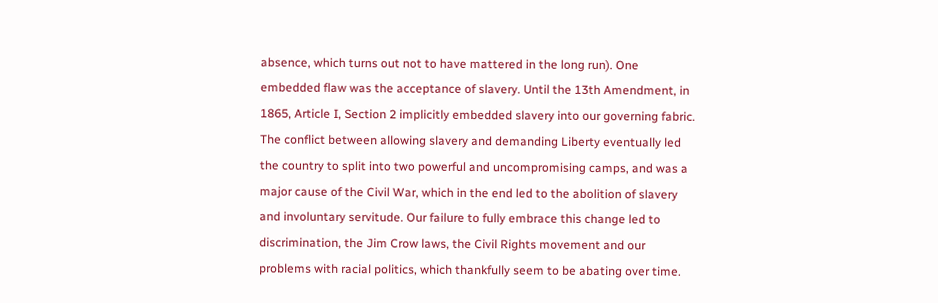absence, which turns out not to have mattered in the long run). One embedded flaw was the acceptance of slavery. Until the 13th Amendment, in 1865, Article I, Section 2 implicitly embedded slavery into our governing fabric. The conflict between allowing slavery and demanding Liberty eventually led the country to split into two powerful and uncompromising camps, and was a major cause of the Civil War, which in the end led to the abolition of slavery and involuntary servitude. Our failure to fully embrace this change led to discrimination, the Jim Crow laws, the Civil Rights movement and our problems with racial politics, which thankfully seem to be abating over time.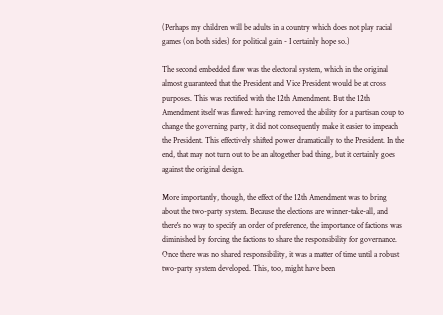(Perhaps my children will be adults in a country which does not play racial games (on both sides) for political gain - I certainly hope so.)

The second embedded flaw was the electoral system, which in the original almost guaranteed that the President and Vice President would be at cross purposes. This was rectified with the 12th Amendment. But the 12th Amendment itself was flawed: having removed the ability for a partisan coup to change the governing party, it did not consequently make it easier to impeach the President. This effectively shifted power dramatically to the President. In the end, that may not turn out to be an altogether bad thing, but it certainly goes against the original design.

More importantly, though, the effect of the 12th Amendment was to bring about the two-party system. Because the elections are winner-take-all, and there's no way to specify an order of preference, the importance of factions was diminished by forcing the factions to share the responsibility for governance. Once there was no shared responsibility, it was a matter of time until a robust two-party system developed. This, too, might have been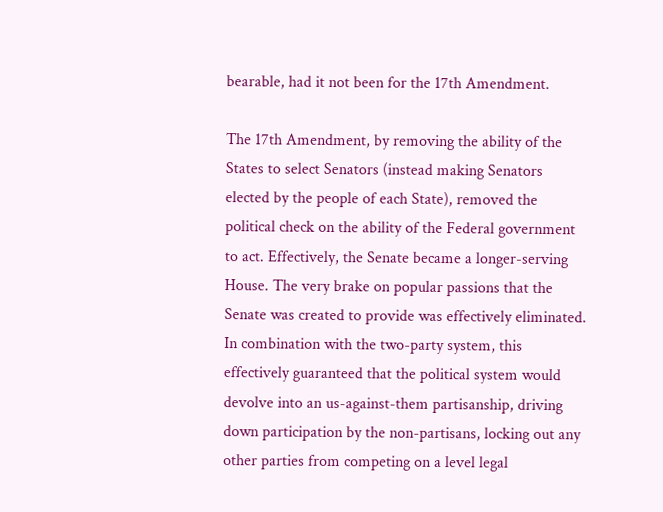bearable, had it not been for the 17th Amendment.

The 17th Amendment, by removing the ability of the States to select Senators (instead making Senators elected by the people of each State), removed the political check on the ability of the Federal government to act. Effectively, the Senate became a longer-serving House. The very brake on popular passions that the Senate was created to provide was effectively eliminated. In combination with the two-party system, this effectively guaranteed that the political system would devolve into an us-against-them partisanship, driving down participation by the non-partisans, locking out any other parties from competing on a level legal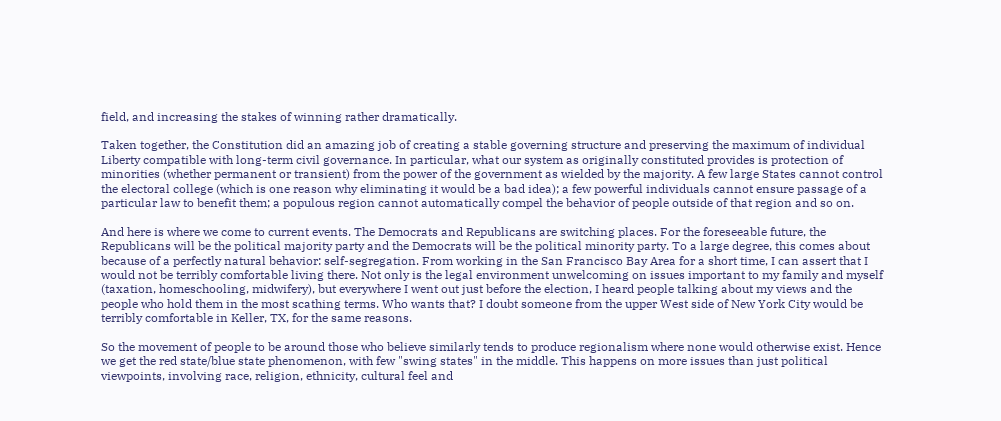field, and increasing the stakes of winning rather dramatically.

Taken together, the Constitution did an amazing job of creating a stable governing structure and preserving the maximum of individual Liberty compatible with long-term civil governance. In particular, what our system as originally constituted provides is protection of minorities (whether permanent or transient) from the power of the government as wielded by the majority. A few large States cannot control the electoral college (which is one reason why eliminating it would be a bad idea); a few powerful individuals cannot ensure passage of a particular law to benefit them; a populous region cannot automatically compel the behavior of people outside of that region and so on.

And here is where we come to current events. The Democrats and Republicans are switching places. For the foreseeable future, the Republicans will be the political majority party and the Democrats will be the political minority party. To a large degree, this comes about because of a perfectly natural behavior: self-segregation. From working in the San Francisco Bay Area for a short time, I can assert that I would not be terribly comfortable living there. Not only is the legal environment unwelcoming on issues important to my family and myself (taxation, homeschooling, midwifery), but everywhere I went out just before the election, I heard people talking about my views and the people who hold them in the most scathing terms. Who wants that? I doubt someone from the upper West side of New York City would be terribly comfortable in Keller, TX, for the same reasons.

So the movement of people to be around those who believe similarly tends to produce regionalism where none would otherwise exist. Hence we get the red state/blue state phenomenon, with few "swing states" in the middle. This happens on more issues than just political viewpoints, involving race, religion, ethnicity, cultural feel and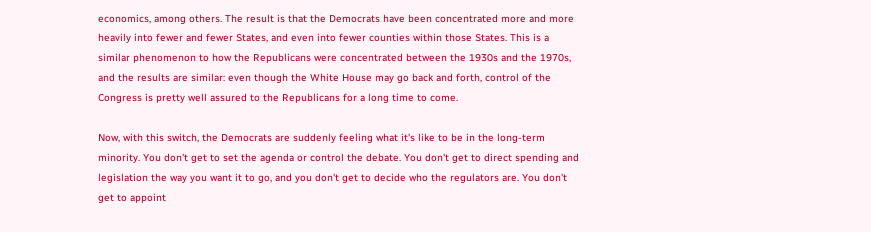economics, among others. The result is that the Democrats have been concentrated more and more heavily into fewer and fewer States, and even into fewer counties within those States. This is a similar phenomenon to how the Republicans were concentrated between the 1930s and the 1970s, and the results are similar: even though the White House may go back and forth, control of the Congress is pretty well assured to the Republicans for a long time to come.

Now, with this switch, the Democrats are suddenly feeling what it's like to be in the long-term minority. You don't get to set the agenda or control the debate. You don't get to direct spending and legislation the way you want it to go, and you don't get to decide who the regulators are. You don't get to appoint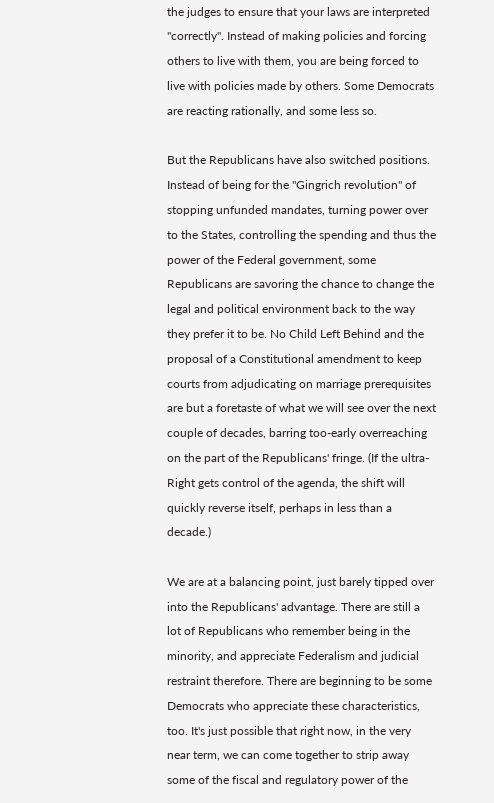the judges to ensure that your laws are interpreted "correctly". Instead of making policies and forcing others to live with them, you are being forced to live with policies made by others. Some Democrats are reacting rationally, and some less so.

But the Republicans have also switched positions. Instead of being for the "Gingrich revolution" of stopping unfunded mandates, turning power over to the States, controlling the spending and thus the power of the Federal government, some Republicans are savoring the chance to change the legal and political environment back to the way they prefer it to be. No Child Left Behind and the proposal of a Constitutional amendment to keep courts from adjudicating on marriage prerequisites are but a foretaste of what we will see over the next couple of decades, barring too-early overreaching on the part of the Republicans' fringe. (If the ultra-Right gets control of the agenda, the shift will quickly reverse itself, perhaps in less than a decade.)

We are at a balancing point, just barely tipped over into the Republicans' advantage. There are still a lot of Republicans who remember being in the minority, and appreciate Federalism and judicial restraint therefore. There are beginning to be some Democrats who appreciate these characteristics, too. It's just possible that right now, in the very near term, we can come together to strip away some of the fiscal and regulatory power of the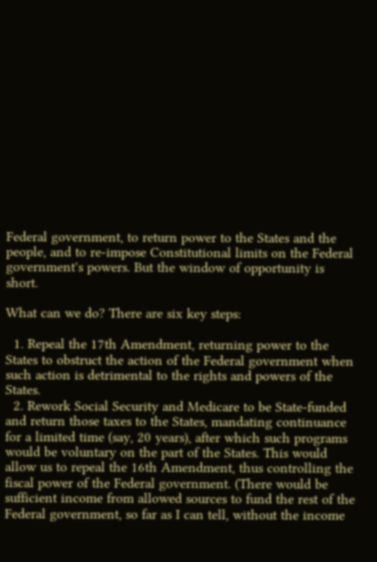Federal government, to return power to the States and the people, and to re-impose Constitutional limits on the Federal government's powers. But the window of opportunity is short.

What can we do? There are six key steps:

  1. Repeal the 17th Amendment, returning power to the States to obstruct the action of the Federal government when such action is detrimental to the rights and powers of the States.
  2. Rework Social Security and Medicare to be State-funded and return those taxes to the States, mandating continuance for a limited time (say, 20 years), after which such programs would be voluntary on the part of the States. This would allow us to repeal the 16th Amendment, thus controlling the fiscal power of the Federal government. (There would be sufficient income from allowed sources to fund the rest of the Federal government, so far as I can tell, without the income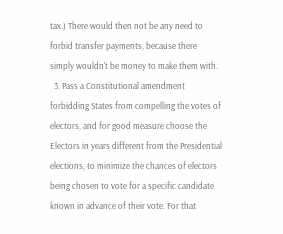tax.) There would then not be any need to forbid transfer payments, because there simply wouldn't be money to make them with.
  3. Pass a Constitutional amendment forbidding States from compelling the votes of electors, and for good measure choose the Electors in years different from the Presidential elections, to minimize the chances of electors being chosen to vote for a specific candidate known in advance of their vote. For that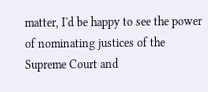matter, I'd be happy to see the power of nominating justices of the Supreme Court and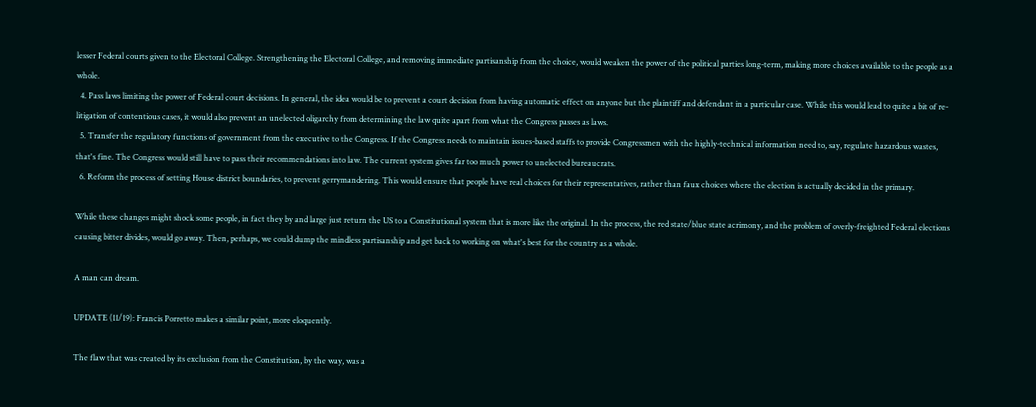lesser Federal courts given to the Electoral College. Strengthening the Electoral College, and removing immediate partisanship from the choice, would weaken the power of the political parties long-term, making more choices available to the people as a whole.
  4. Pass laws limiting the power of Federal court decisions. In general, the idea would be to prevent a court decision from having automatic effect on anyone but the plaintiff and defendant in a particular case. While this would lead to quite a bit of re-litigation of contentious cases, it would also prevent an unelected oligarchy from determining the law quite apart from what the Congress passes as laws.
  5. Transfer the regulatory functions of government from the executive to the Congress. If the Congress needs to maintain issues-based staffs to provide Congressmen with the highly-technical information need to, say, regulate hazardous wastes, that's fine. The Congress would still have to pass their recommendations into law. The current system gives far too much power to unelected bureaucrats.
  6. Reform the process of setting House district boundaries, to prevent gerrymandering. This would ensure that people have real choices for their representatives, rather than faux choices where the election is actually decided in the primary.

While these changes might shock some people, in fact they by and large just return the US to a Constitutional system that is more like the original. In the process, the red state/blue state acrimony, and the problem of overly-freighted Federal elections causing bitter divides, would go away. Then, perhaps, we could dump the mindless partisanship and get back to working on what's best for the country as a whole.

A man can dream.

UPDATE (11/19): Francis Porretto makes a similar point, more eloquently.

The flaw that was created by its exclusion from the Constitution, by the way, was a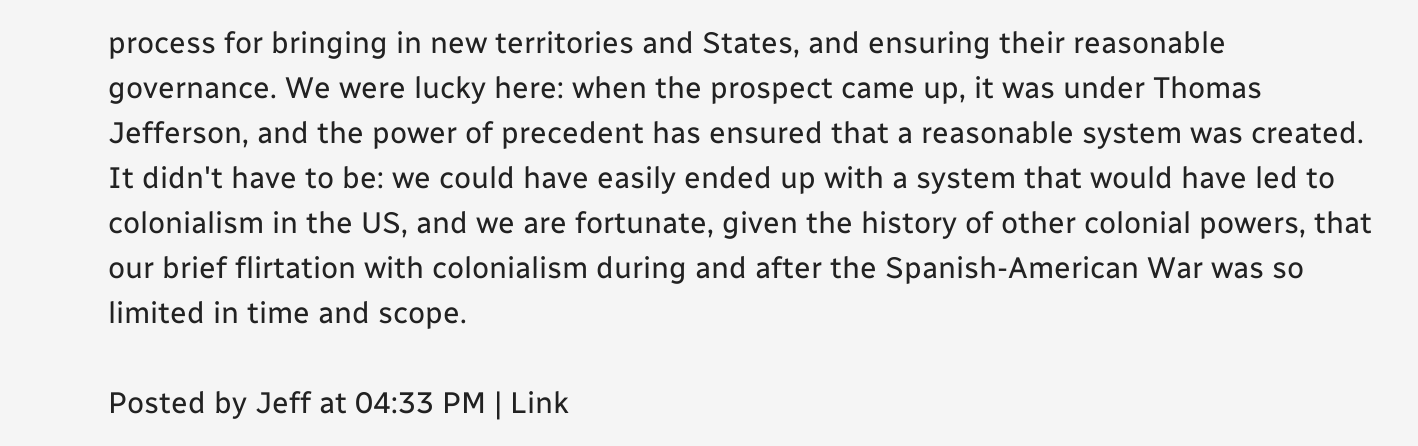process for bringing in new territories and States, and ensuring their reasonable governance. We were lucky here: when the prospect came up, it was under Thomas Jefferson, and the power of precedent has ensured that a reasonable system was created. It didn't have to be: we could have easily ended up with a system that would have led to colonialism in the US, and we are fortunate, given the history of other colonial powers, that our brief flirtation with colonialism during and after the Spanish-American War was so limited in time and scope.

Posted by Jeff at 04:33 PM | Link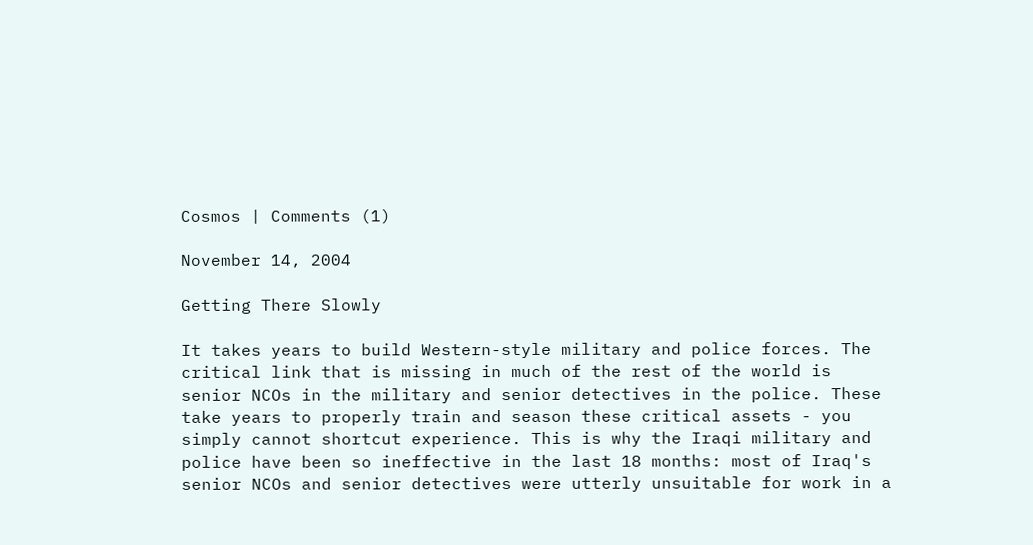Cosmos | Comments (1)

November 14, 2004

Getting There Slowly

It takes years to build Western-style military and police forces. The critical link that is missing in much of the rest of the world is senior NCOs in the military and senior detectives in the police. These take years to properly train and season these critical assets - you simply cannot shortcut experience. This is why the Iraqi military and police have been so ineffective in the last 18 months: most of Iraq's senior NCOs and senior detectives were utterly unsuitable for work in a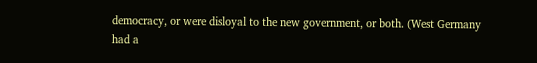democracy, or were disloyal to the new government, or both. (West Germany had a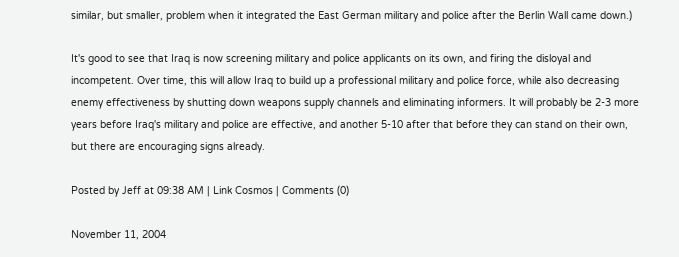similar, but smaller, problem when it integrated the East German military and police after the Berlin Wall came down.)

It's good to see that Iraq is now screening military and police applicants on its own, and firing the disloyal and incompetent. Over time, this will allow Iraq to build up a professional military and police force, while also decreasing enemy effectiveness by shutting down weapons supply channels and eliminating informers. It will probably be 2-3 more years before Iraq's military and police are effective, and another 5-10 after that before they can stand on their own, but there are encouraging signs already.

Posted by Jeff at 09:38 AM | Link Cosmos | Comments (0)

November 11, 2004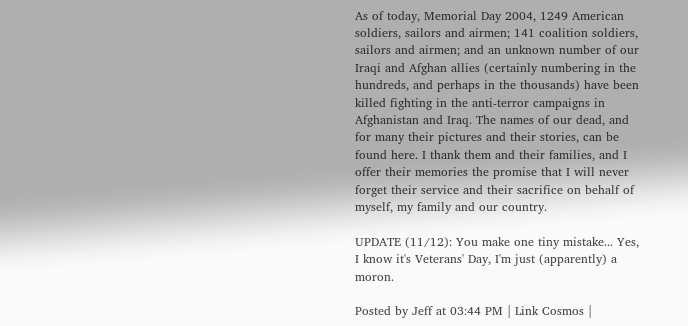As of today, Memorial Day 2004, 1249 American soldiers, sailors and airmen; 141 coalition soldiers, sailors and airmen; and an unknown number of our Iraqi and Afghan allies (certainly numbering in the hundreds, and perhaps in the thousands) have been killed fighting in the anti-terror campaigns in Afghanistan and Iraq. The names of our dead, and for many their pictures and their stories, can be found here. I thank them and their families, and I offer their memories the promise that I will never forget their service and their sacrifice on behalf of myself, my family and our country.

UPDATE (11/12): You make one tiny mistake... Yes, I know it's Veterans' Day, I'm just (apparently) a moron.

Posted by Jeff at 03:44 PM | Link Cosmos |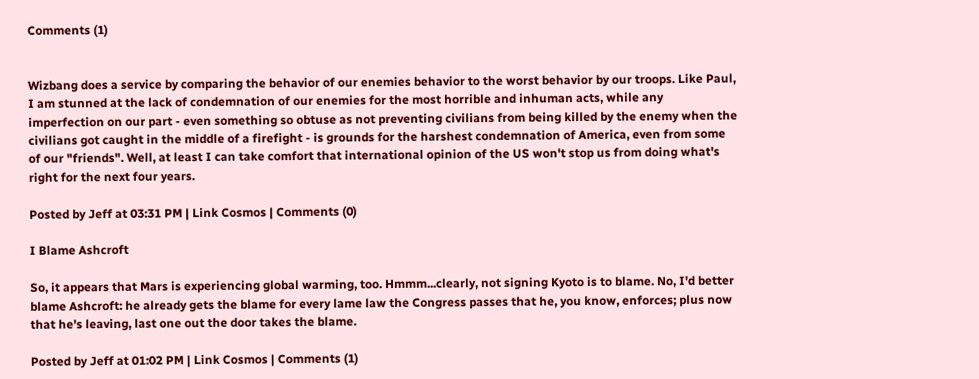Comments (1)


Wizbang does a service by comparing the behavior of our enemies behavior to the worst behavior by our troops. Like Paul, I am stunned at the lack of condemnation of our enemies for the most horrible and inhuman acts, while any imperfection on our part - even something so obtuse as not preventing civilians from being killed by the enemy when the civilians got caught in the middle of a firefight - is grounds for the harshest condemnation of America, even from some of our "friends". Well, at least I can take comfort that international opinion of the US won't stop us from doing what's right for the next four years.

Posted by Jeff at 03:31 PM | Link Cosmos | Comments (0)

I Blame Ashcroft

So, it appears that Mars is experiencing global warming, too. Hmmm...clearly, not signing Kyoto is to blame. No, I'd better blame Ashcroft: he already gets the blame for every lame law the Congress passes that he, you know, enforces; plus now that he's leaving, last one out the door takes the blame.

Posted by Jeff at 01:02 PM | Link Cosmos | Comments (1)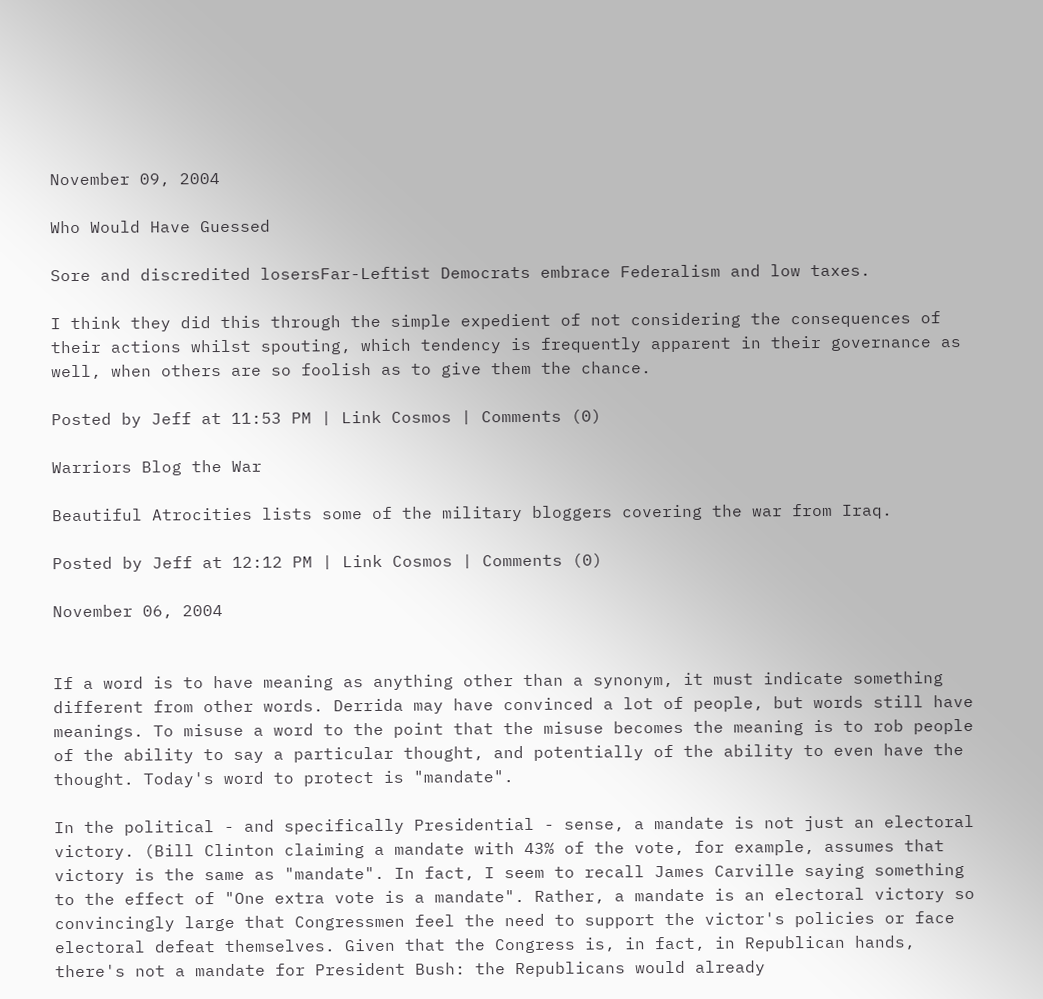November 09, 2004

Who Would Have Guessed

Sore and discredited losersFar-Leftist Democrats embrace Federalism and low taxes.

I think they did this through the simple expedient of not considering the consequences of their actions whilst spouting, which tendency is frequently apparent in their governance as well, when others are so foolish as to give them the chance.

Posted by Jeff at 11:53 PM | Link Cosmos | Comments (0)

Warriors Blog the War

Beautiful Atrocities lists some of the military bloggers covering the war from Iraq.

Posted by Jeff at 12:12 PM | Link Cosmos | Comments (0)

November 06, 2004


If a word is to have meaning as anything other than a synonym, it must indicate something different from other words. Derrida may have convinced a lot of people, but words still have meanings. To misuse a word to the point that the misuse becomes the meaning is to rob people of the ability to say a particular thought, and potentially of the ability to even have the thought. Today's word to protect is "mandate".

In the political - and specifically Presidential - sense, a mandate is not just an electoral victory. (Bill Clinton claiming a mandate with 43% of the vote, for example, assumes that victory is the same as "mandate". In fact, I seem to recall James Carville saying something to the effect of "One extra vote is a mandate". Rather, a mandate is an electoral victory so convincingly large that Congressmen feel the need to support the victor's policies or face electoral defeat themselves. Given that the Congress is, in fact, in Republican hands, there's not a mandate for President Bush: the Republicans would already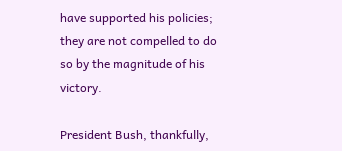have supported his policies; they are not compelled to do so by the magnitude of his victory.

President Bush, thankfully,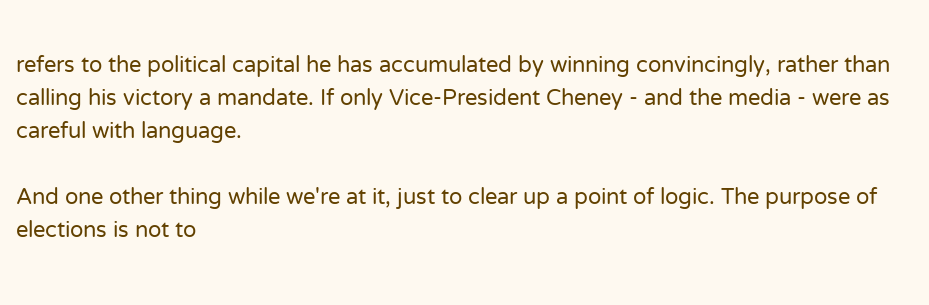refers to the political capital he has accumulated by winning convincingly, rather than calling his victory a mandate. If only Vice-President Cheney - and the media - were as careful with language.

And one other thing while we're at it, just to clear up a point of logic. The purpose of elections is not to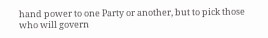hand power to one Party or another, but to pick those who will govern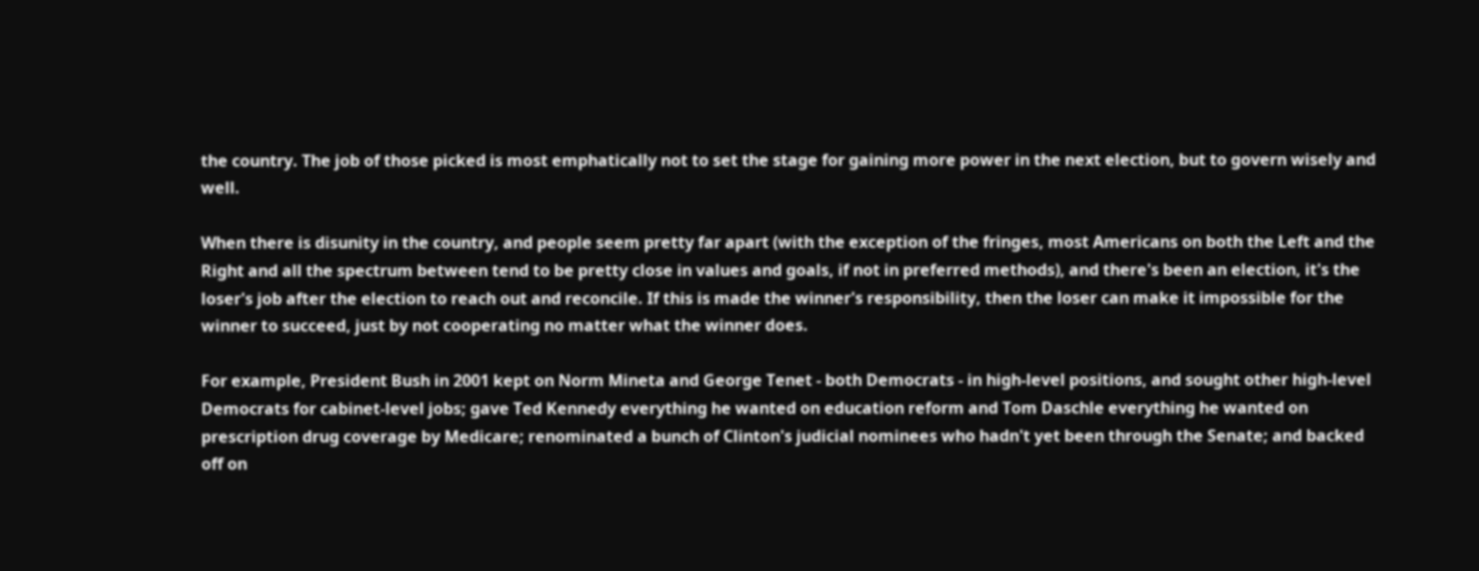the country. The job of those picked is most emphatically not to set the stage for gaining more power in the next election, but to govern wisely and well.

When there is disunity in the country, and people seem pretty far apart (with the exception of the fringes, most Americans on both the Left and the Right and all the spectrum between tend to be pretty close in values and goals, if not in preferred methods), and there's been an election, it's the loser's job after the election to reach out and reconcile. If this is made the winner's responsibility, then the loser can make it impossible for the winner to succeed, just by not cooperating no matter what the winner does.

For example, President Bush in 2001 kept on Norm Mineta and George Tenet - both Democrats - in high-level positions, and sought other high-level Democrats for cabinet-level jobs; gave Ted Kennedy everything he wanted on education reform and Tom Daschle everything he wanted on prescription drug coverage by Medicare; renominated a bunch of Clinton's judicial nominees who hadn't yet been through the Senate; and backed off on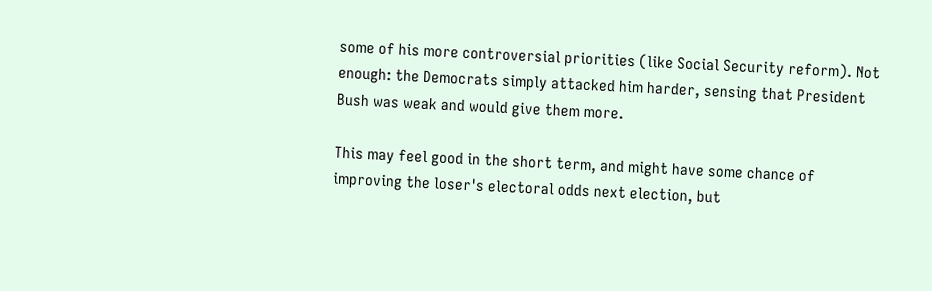some of his more controversial priorities (like Social Security reform). Not enough: the Democrats simply attacked him harder, sensing that President Bush was weak and would give them more.

This may feel good in the short term, and might have some chance of improving the loser's electoral odds next election, but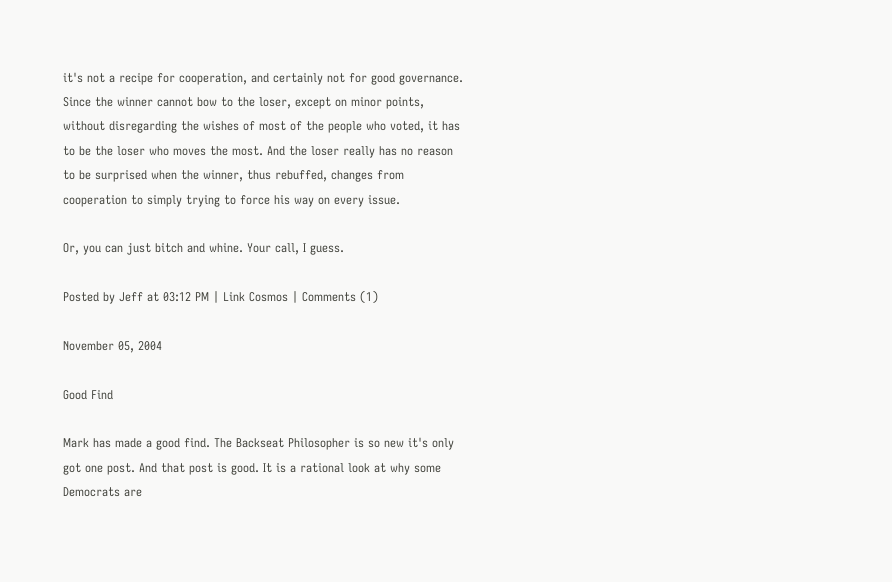it's not a recipe for cooperation, and certainly not for good governance. Since the winner cannot bow to the loser, except on minor points, without disregarding the wishes of most of the people who voted, it has to be the loser who moves the most. And the loser really has no reason to be surprised when the winner, thus rebuffed, changes from cooperation to simply trying to force his way on every issue.

Or, you can just bitch and whine. Your call, I guess.

Posted by Jeff at 03:12 PM | Link Cosmos | Comments (1)

November 05, 2004

Good Find

Mark has made a good find. The Backseat Philosopher is so new it's only got one post. And that post is good. It is a rational look at why some Democrats are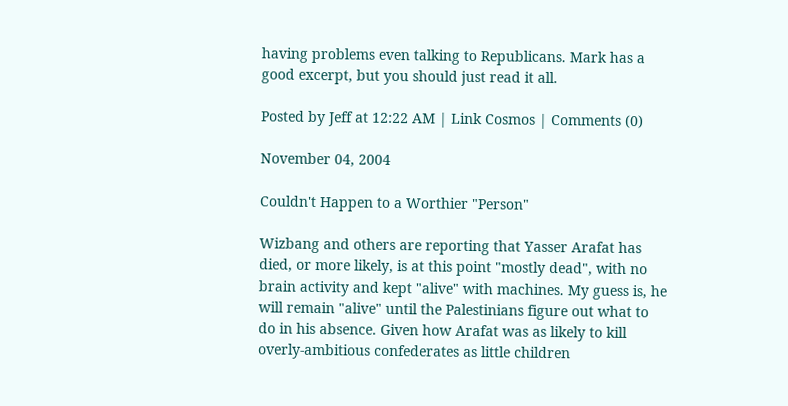having problems even talking to Republicans. Mark has a good excerpt, but you should just read it all.

Posted by Jeff at 12:22 AM | Link Cosmos | Comments (0)

November 04, 2004

Couldn't Happen to a Worthier "Person"

Wizbang and others are reporting that Yasser Arafat has died, or more likely, is at this point "mostly dead", with no brain activity and kept "alive" with machines. My guess is, he will remain "alive" until the Palestinians figure out what to do in his absence. Given how Arafat was as likely to kill overly-ambitious confederates as little children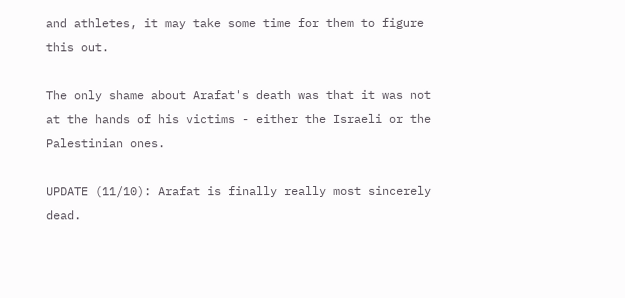and athletes, it may take some time for them to figure this out.

The only shame about Arafat's death was that it was not at the hands of his victims - either the Israeli or the Palestinian ones.

UPDATE (11/10): Arafat is finally really most sincerely dead.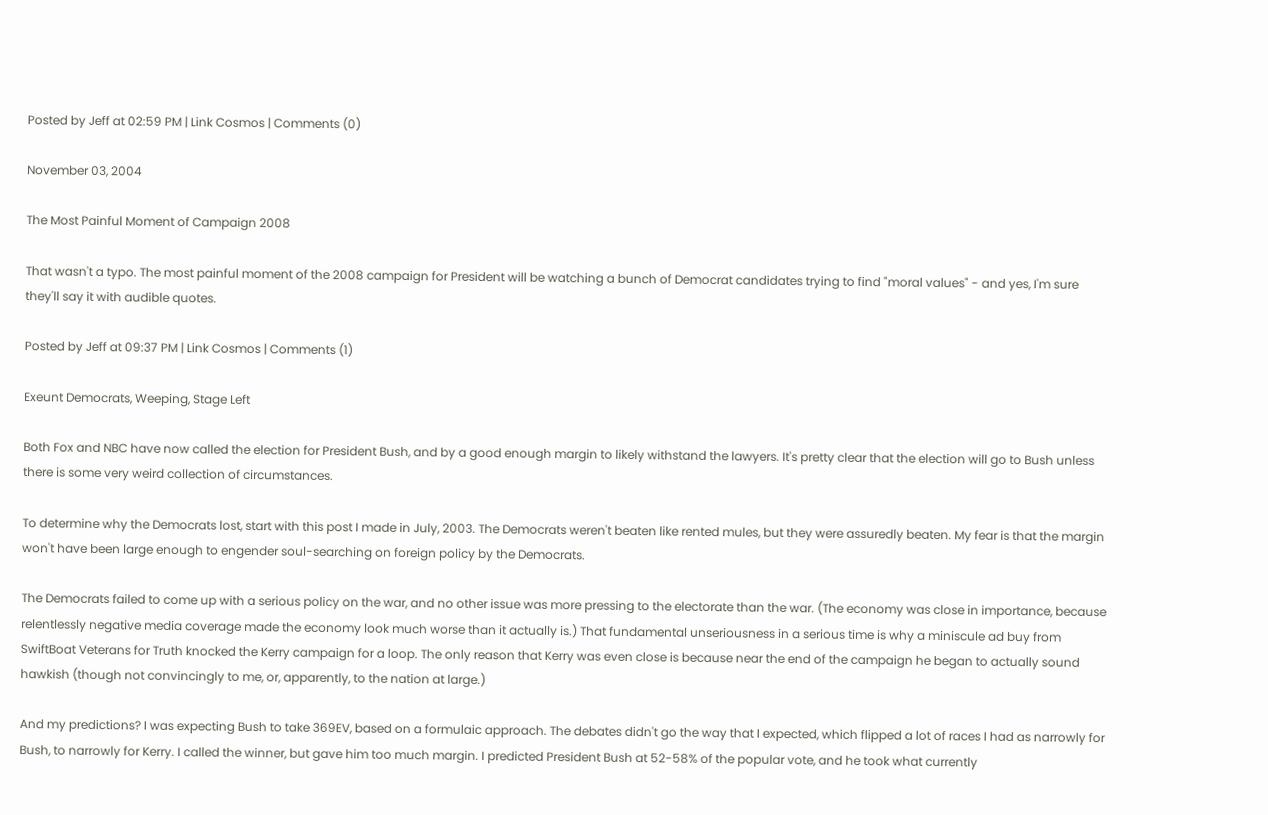Posted by Jeff at 02:59 PM | Link Cosmos | Comments (0)

November 03, 2004

The Most Painful Moment of Campaign 2008

That wasn't a typo. The most painful moment of the 2008 campaign for President will be watching a bunch of Democrat candidates trying to find "moral values" - and yes, I'm sure they'll say it with audible quotes.

Posted by Jeff at 09:37 PM | Link Cosmos | Comments (1)

Exeunt Democrats, Weeping, Stage Left

Both Fox and NBC have now called the election for President Bush, and by a good enough margin to likely withstand the lawyers. It's pretty clear that the election will go to Bush unless there is some very weird collection of circumstances.

To determine why the Democrats lost, start with this post I made in July, 2003. The Democrats weren't beaten like rented mules, but they were assuredly beaten. My fear is that the margin won't have been large enough to engender soul-searching on foreign policy by the Democrats.

The Democrats failed to come up with a serious policy on the war, and no other issue was more pressing to the electorate than the war. (The economy was close in importance, because relentlessly negative media coverage made the economy look much worse than it actually is.) That fundamental unseriousness in a serious time is why a miniscule ad buy from SwiftBoat Veterans for Truth knocked the Kerry campaign for a loop. The only reason that Kerry was even close is because near the end of the campaign he began to actually sound hawkish (though not convincingly to me, or, apparently, to the nation at large.)

And my predictions? I was expecting Bush to take 369EV, based on a formulaic approach. The debates didn't go the way that I expected, which flipped a lot of races I had as narrowly for Bush, to narrowly for Kerry. I called the winner, but gave him too much margin. I predicted President Bush at 52-58% of the popular vote, and he took what currently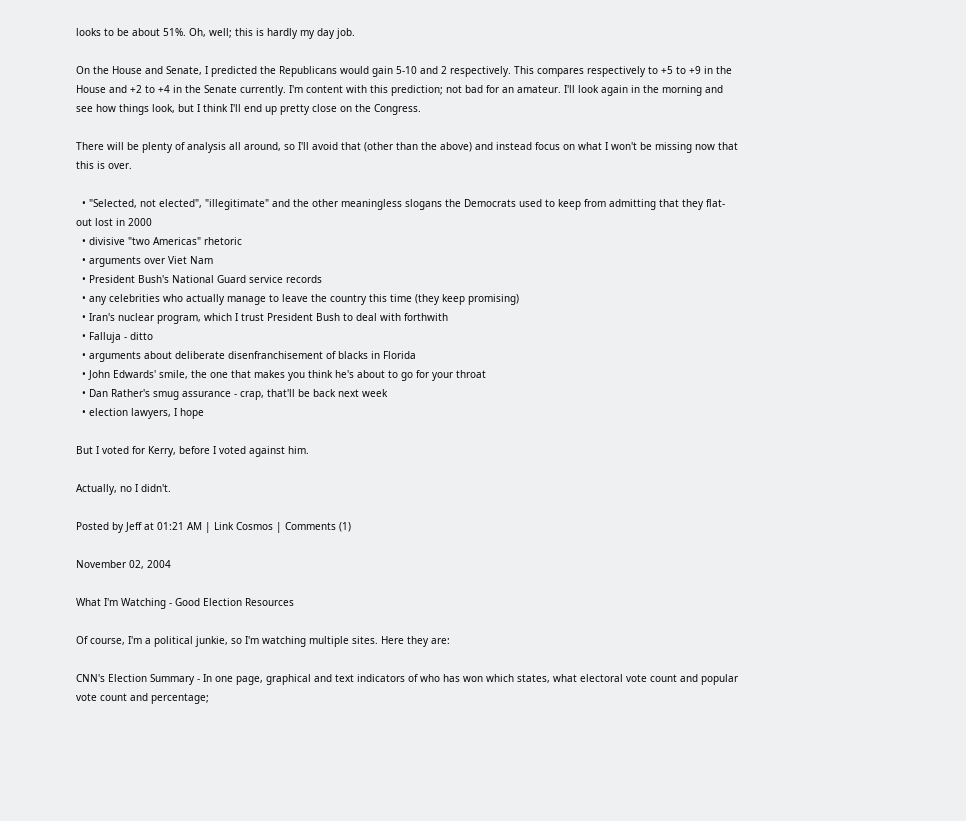looks to be about 51%. Oh, well; this is hardly my day job.

On the House and Senate, I predicted the Republicans would gain 5-10 and 2 respectively. This compares respectively to +5 to +9 in the House and +2 to +4 in the Senate currently. I'm content with this prediction; not bad for an amateur. I'll look again in the morning and see how things look, but I think I'll end up pretty close on the Congress.

There will be plenty of analysis all around, so I'll avoid that (other than the above) and instead focus on what I won't be missing now that this is over.

  • "Selected, not elected", "illegitimate" and the other meaningless slogans the Democrats used to keep from admitting that they flat-out lost in 2000
  • divisive "two Americas" rhetoric
  • arguments over Viet Nam
  • President Bush's National Guard service records
  • any celebrities who actually manage to leave the country this time (they keep promising)
  • Iran's nuclear program, which I trust President Bush to deal with forthwith
  • Falluja - ditto
  • arguments about deliberate disenfranchisement of blacks in Florida
  • John Edwards' smile, the one that makes you think he's about to go for your throat
  • Dan Rather's smug assurance - crap, that'll be back next week
  • election lawyers, I hope

But I voted for Kerry, before I voted against him.

Actually, no I didn't.

Posted by Jeff at 01:21 AM | Link Cosmos | Comments (1)

November 02, 2004

What I'm Watching - Good Election Resources

Of course, I'm a political junkie, so I'm watching multiple sites. Here they are:

CNN's Election Summary - In one page, graphical and text indicators of who has won which states, what electoral vote count and popular vote count and percentage;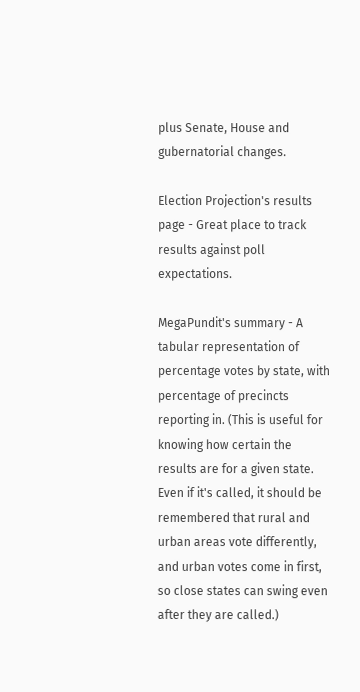plus Senate, House and gubernatorial changes.

Election Projection's results page - Great place to track results against poll expectations.

MegaPundit's summary - A tabular representation of percentage votes by state, with percentage of precincts reporting in. (This is useful for knowing how certain the results are for a given state. Even if it's called, it should be remembered that rural and urban areas vote differently, and urban votes come in first, so close states can swing even after they are called.)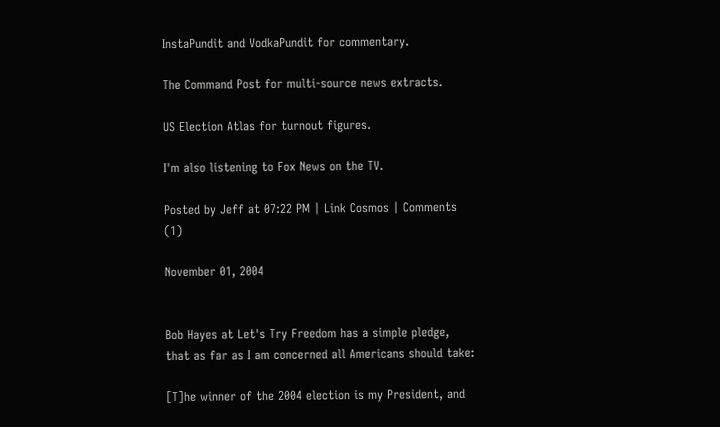InstaPundit and VodkaPundit for commentary.

The Command Post for multi-source news extracts.

US Election Atlas for turnout figures.

I'm also listening to Fox News on the TV.

Posted by Jeff at 07:22 PM | Link Cosmos | Comments (1)

November 01, 2004


Bob Hayes at Let's Try Freedom has a simple pledge, that as far as I am concerned all Americans should take:

[T]he winner of the 2004 election is my President, and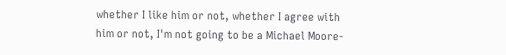whether I like him or not, whether I agree with him or not, I'm not going to be a Michael Moore-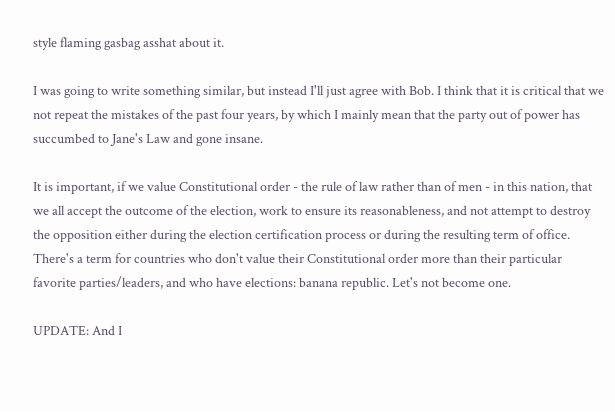style flaming gasbag asshat about it.

I was going to write something similar, but instead I'll just agree with Bob. I think that it is critical that we not repeat the mistakes of the past four years, by which I mainly mean that the party out of power has succumbed to Jane's Law and gone insane.

It is important, if we value Constitutional order - the rule of law rather than of men - in this nation, that we all accept the outcome of the election, work to ensure its reasonableness, and not attempt to destroy the opposition either during the election certification process or during the resulting term of office. There's a term for countries who don't value their Constitutional order more than their particular favorite parties/leaders, and who have elections: banana republic. Let's not become one.

UPDATE: And I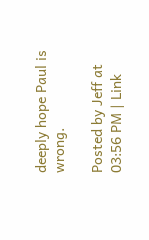deeply hope Paul is wrong.

Posted by Jeff at 03:56 PM | Link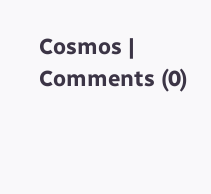Cosmos | Comments (0)